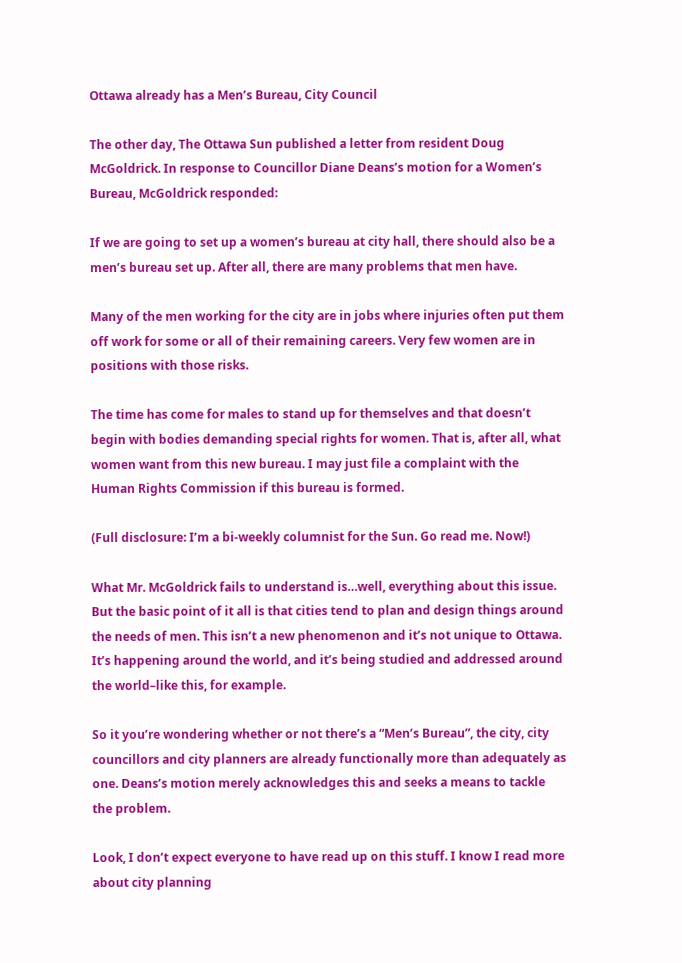Ottawa already has a Men’s Bureau, City Council

The other day, The Ottawa Sun published a letter from resident Doug McGoldrick. In response to Councillor Diane Deans’s motion for a Women’s Bureau, McGoldrick responded:

If we are going to set up a women’s bureau at city hall, there should also be a men’s bureau set up. After all, there are many problems that men have.

Many of the men working for the city are in jobs where injuries often put them off work for some or all of their remaining careers. Very few women are in positions with those risks.

The time has come for males to stand up for themselves and that doesn’t begin with bodies demanding special rights for women. That is, after all, what women want from this new bureau. I may just file a complaint with the Human Rights Commission if this bureau is formed.

(Full disclosure: I’m a bi-weekly columnist for the Sun. Go read me. Now!)

What Mr. McGoldrick fails to understand is…well, everything about this issue. But the basic point of it all is that cities tend to plan and design things around the needs of men. This isn’t a new phenomenon and it’s not unique to Ottawa. It’s happening around the world, and it’s being studied and addressed around the world–like this, for example.

So it you’re wondering whether or not there’s a “Men’s Bureau”, the city, city councillors and city planners are already functionally more than adequately as one. Deans’s motion merely acknowledges this and seeks a means to tackle the problem.

Look, I don’t expect everyone to have read up on this stuff. I know I read more about city planning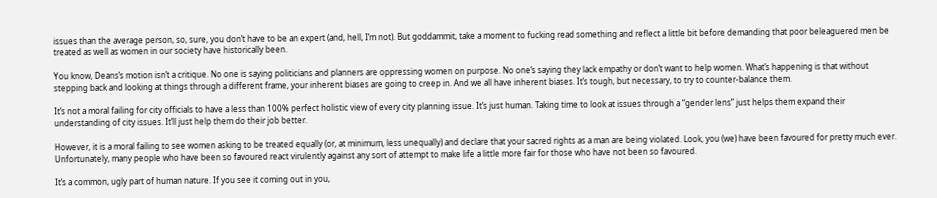issues than the average person, so, sure, you don’t have to be an expert (and, hell, I’m not). But goddammit, take a moment to fucking read something and reflect a little bit before demanding that poor beleaguered men be treated as well as women in our society have historically been.

You know, Deans’s motion isn’t a critique. No one is saying politicians and planners are oppressing women on purpose. No one’s saying they lack empathy or don’t want to help women. What’s happening is that without stepping back and looking at things through a different frame, your inherent biases are going to creep in. And we all have inherent biases. It’s tough, but necessary, to try to counter-balance them.

It’s not a moral failing for city officials to have a less than 100% perfect holistic view of every city planning issue. It’s just human. Taking time to look at issues through a “gender lens” just helps them expand their understanding of city issues. It’ll just help them do their job better.

However, it is a moral failing to see women asking to be treated equally (or, at minimum, less unequally) and declare that your sacred rights as a man are being violated. Look, you (we) have been favoured for pretty much ever. Unfortunately, many people who have been so favoured react virulently against any sort of attempt to make life a little more fair for those who have not been so favoured.

It’s a common, ugly part of human nature. If you see it coming out in you,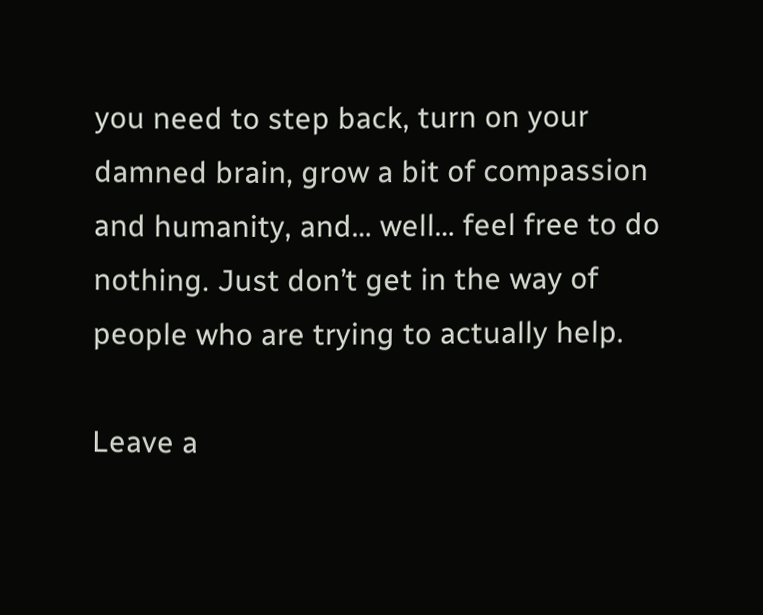you need to step back, turn on your damned brain, grow a bit of compassion and humanity, and… well… feel free to do nothing. Just don’t get in the way of people who are trying to actually help.

Leave a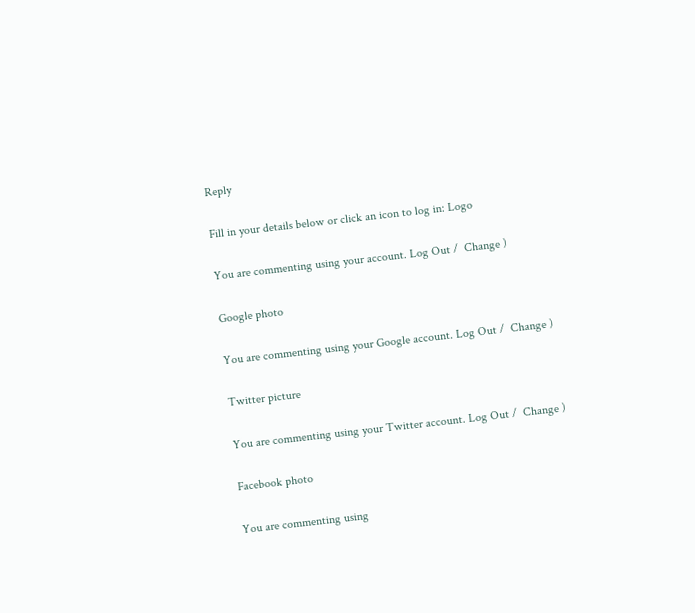Reply

Fill in your details below or click an icon to log in: Logo

You are commenting using your account. Log Out /  Change )

Google photo

You are commenting using your Google account. Log Out /  Change )

Twitter picture

You are commenting using your Twitter account. Log Out /  Change )

Facebook photo

You are commenting using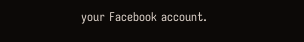your Facebook account.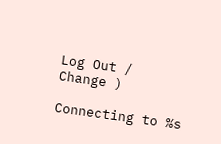Log Out /  Change )

Connecting to %s